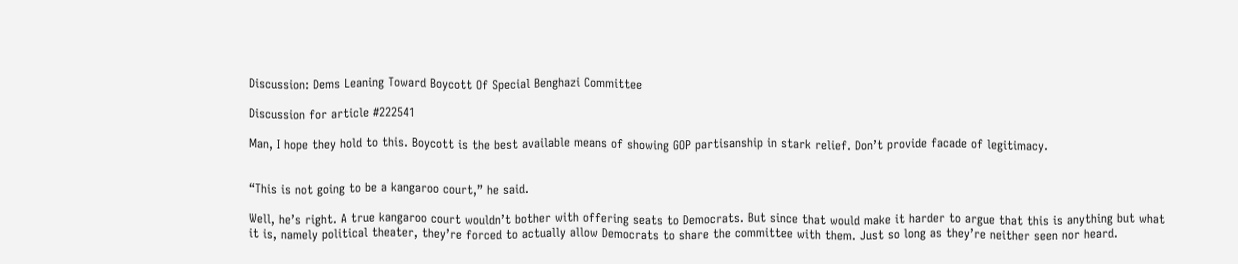Discussion: Dems Leaning Toward Boycott Of Special Benghazi Committee

Discussion for article #222541

Man, I hope they hold to this. Boycott is the best available means of showing GOP partisanship in stark relief. Don’t provide facade of legitimacy.


“This is not going to be a kangaroo court,” he said.

Well, he’s right. A true kangaroo court wouldn’t bother with offering seats to Democrats. But since that would make it harder to argue that this is anything but what it is, namely political theater, they’re forced to actually allow Democrats to share the committee with them. Just so long as they’re neither seen nor heard.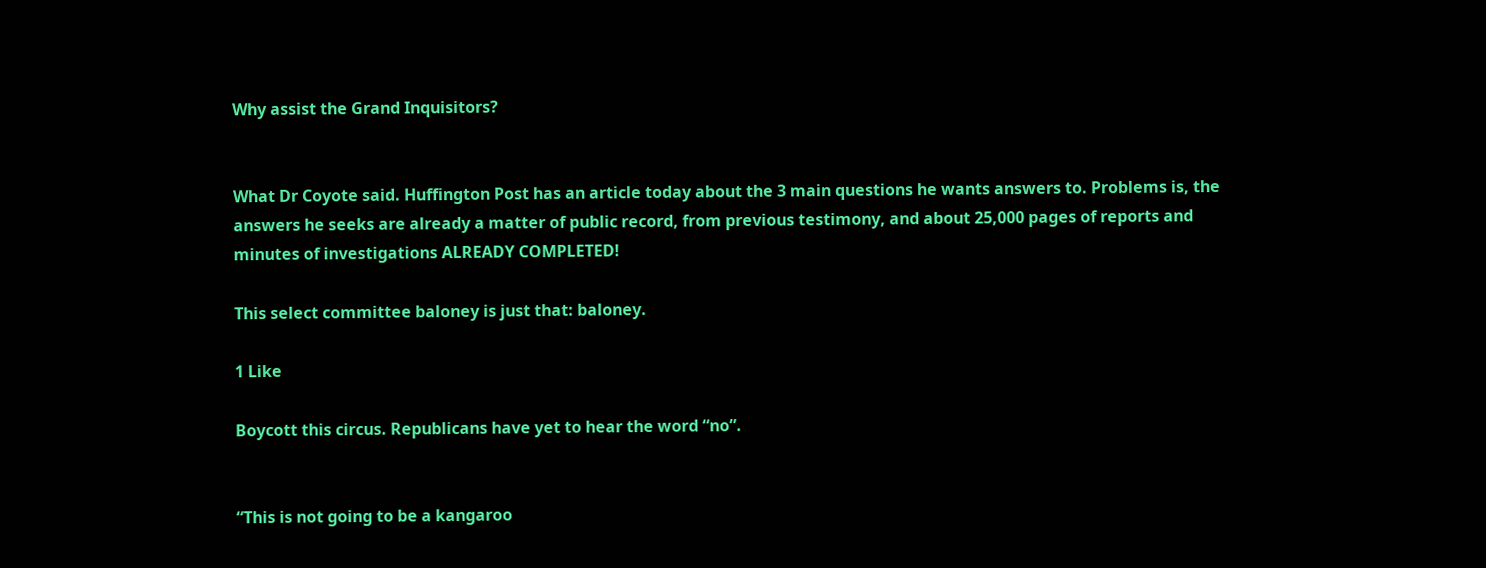Why assist the Grand Inquisitors?


What Dr Coyote said. Huffington Post has an article today about the 3 main questions he wants answers to. Problems is, the answers he seeks are already a matter of public record, from previous testimony, and about 25,000 pages of reports and minutes of investigations ALREADY COMPLETED!

This select committee baloney is just that: baloney.

1 Like

Boycott this circus. Republicans have yet to hear the word “no”.


“This is not going to be a kangaroo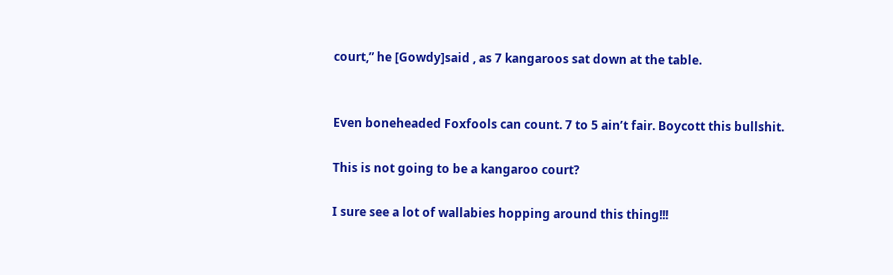court,” he [Gowdy]said , as 7 kangaroos sat down at the table.


Even boneheaded Foxfools can count. 7 to 5 ain’t fair. Boycott this bullshit.

This is not going to be a kangaroo court?

I sure see a lot of wallabies hopping around this thing!!!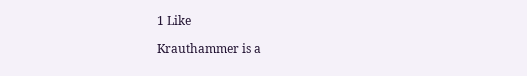1 Like

Krauthammer is a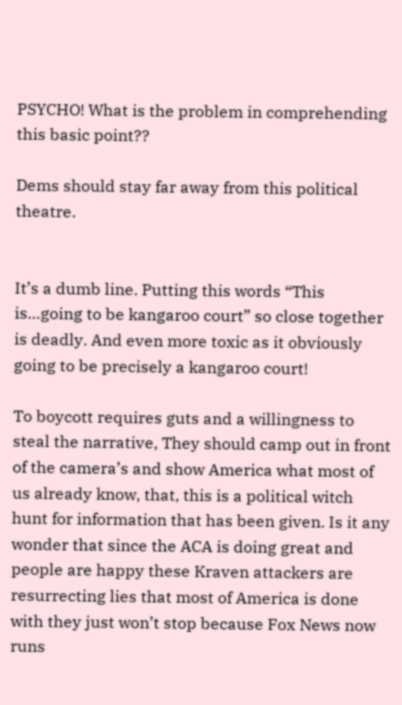PSYCHO! What is the problem in comprehending this basic point??

Dems should stay far away from this political theatre.


It’s a dumb line. Putting this words “This is…going to be kangaroo court” so close together is deadly. And even more toxic as it obviously going to be precisely a kangaroo court!

To boycott requires guts and a willingness to steal the narrative, They should camp out in front of the camera’s and show America what most of us already know, that, this is a political witch hunt for information that has been given. Is it any wonder that since the ACA is doing great and people are happy these Kraven attackers are resurrecting lies that most of America is done with they just won’t stop because Fox News now runs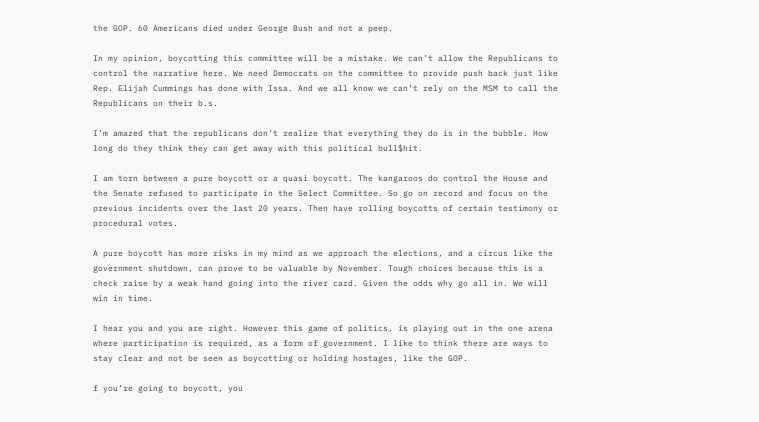the GOP. 60 Americans died under George Bush and not a peep.

In my opinion, boycotting this committee will be a mistake. We can’t allow the Republicans to control the narrative here. We need Democrats on the committee to provide push back just like Rep. Elijah Cummings has done with Issa. And we all know we can’t rely on the MSM to call the Republicans on their b.s.

I’m amazed that the republicans don’t realize that everything they do is in the bubble. How long do they think they can get away with this political bull$hit.

I am torn between a pure boycott or a quasi boycott. The kangaroos do control the House and the Senate refused to participate in the Select Committee. So go on record and focus on the previous incidents over the last 20 years. Then have rolling boycotts of certain testimony or procedural votes.

A pure boycott has more risks in my mind as we approach the elections, and a circus like the government shutdown, can prove to be valuable by November. Tough choices because this is a check raise by a weak hand going into the river card. Given the odds why go all in. We will win in time.

I hear you and you are right. However this game of politics, is playing out in the one arena where participation is required, as a form of government. I like to think there are ways to stay clear and not be seen as boycotting or holding hostages, like the GOP.

f you’re going to boycott, you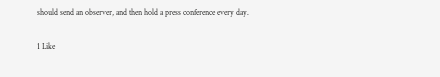should send an observer, and then hold a press conference every day.

1 Like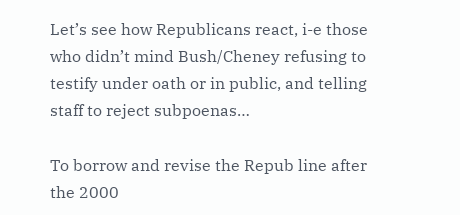Let’s see how Republicans react, i-e those who didn’t mind Bush/Cheney refusing to testify under oath or in public, and telling staff to reject subpoenas…

To borrow and revise the Repub line after the 2000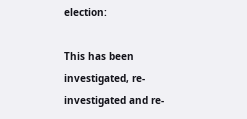election:

This has been investigated, re-investigated and re-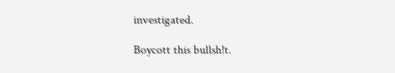investigated.

Boycott this bullsh!t.